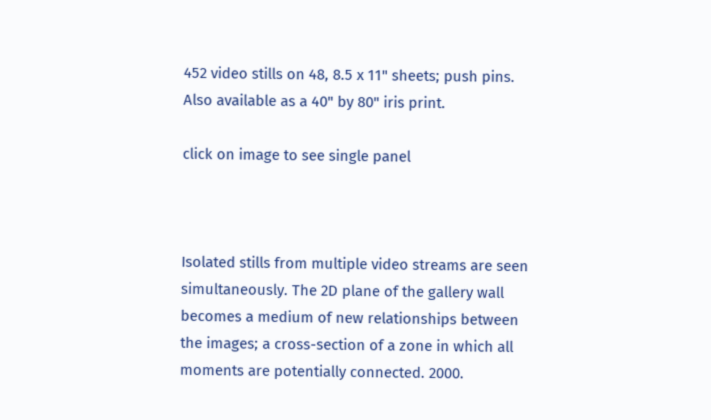452 video stills on 48, 8.5 x 11" sheets; push pins.
Also available as a 40" by 80" iris print.

click on image to see single panel



Isolated stills from multiple video streams are seen simultaneously. The 2D plane of the gallery wall becomes a medium of new relationships between the images; a cross-section of a zone in which all moments are potentially connected. 2000.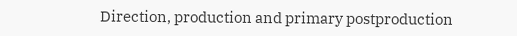Direction, production and primary postproduction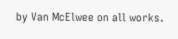by Van McElwee on all works.